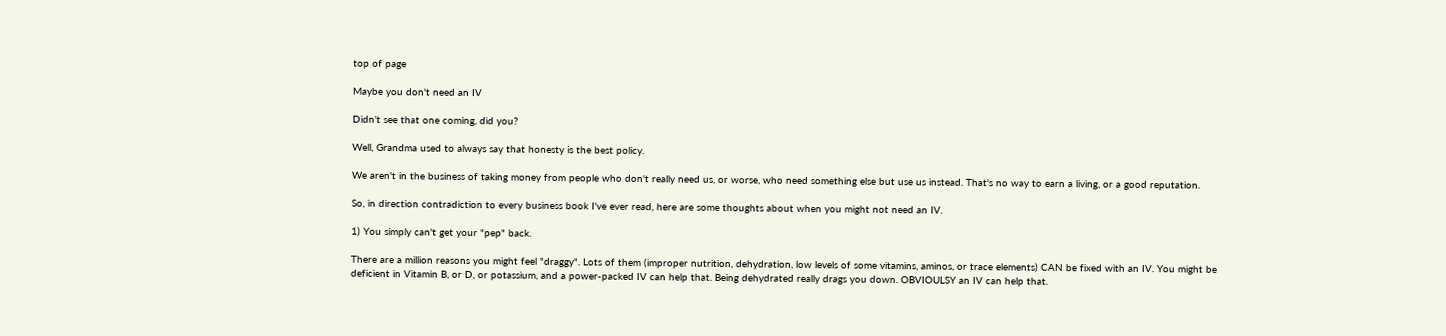top of page

Maybe you don't need an IV

Didn't see that one coming, did you?

Well, Grandma used to always say that honesty is the best policy.

We aren't in the business of taking money from people who don't really need us, or worse, who need something else but use us instead. That's no way to earn a living, or a good reputation.

So, in direction contradiction to every business book I've ever read, here are some thoughts about when you might not need an IV.

1) You simply can't get your "pep" back.

There are a million reasons you might feel "draggy". Lots of them (improper nutrition, dehydration, low levels of some vitamins, aminos, or trace elements) CAN be fixed with an IV. You might be deficient in Vitamin B, or D, or potassium, and a power-packed IV can help that. Being dehydrated really drags you down. OBVIOULSY an IV can help that.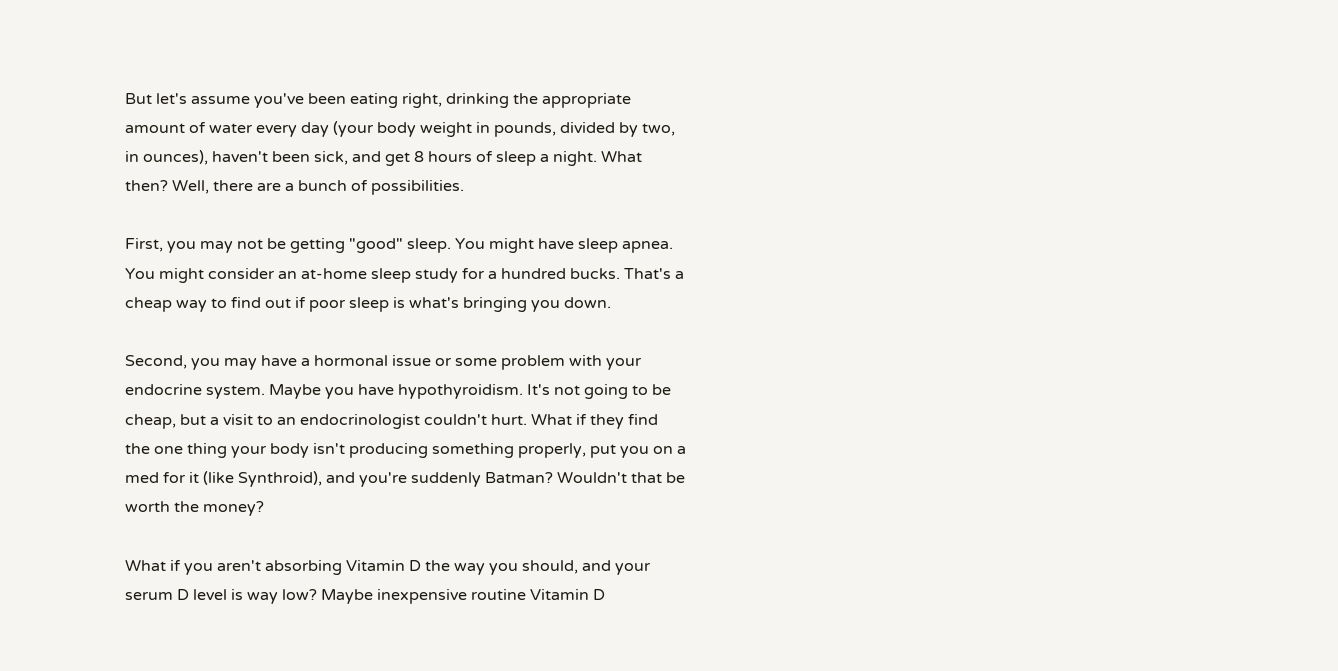But let's assume you've been eating right, drinking the appropriate amount of water every day (your body weight in pounds, divided by two, in ounces), haven't been sick, and get 8 hours of sleep a night. What then? Well, there are a bunch of possibilities.

First, you may not be getting "good" sleep. You might have sleep apnea. You might consider an at-home sleep study for a hundred bucks. That's a cheap way to find out if poor sleep is what's bringing you down.

Second, you may have a hormonal issue or some problem with your endocrine system. Maybe you have hypothyroidism. It's not going to be cheap, but a visit to an endocrinologist couldn't hurt. What if they find the one thing your body isn't producing something properly, put you on a med for it (like Synthroid), and you're suddenly Batman? Wouldn't that be worth the money?

What if you aren't absorbing Vitamin D the way you should, and your serum D level is way low? Maybe inexpensive routine Vitamin D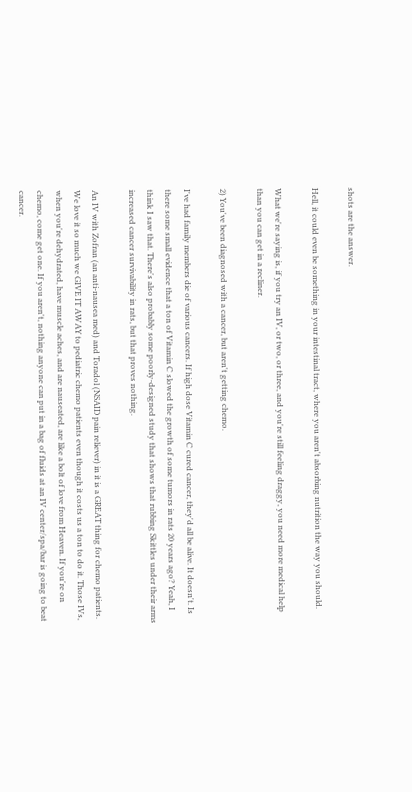shots are the answer.

Hell, it could even be something in your intestinal tract, where you aren't absorbing nutrition the way you should.

What we're saying is, if you try an IV, or two, or three, and you're still feeling draggy, you need more medical help than you can get in a recliner.

2) You've been diagnosed with a cancer, but aren't getting chemo.

I've had family members die of various cancers. If high dose Vitamin C cured cancer, they'd all be alive. It doesn't. Is there some small evidence that a ton of Vitamin C slowed the growth of some tumors in rats 20 years ago? Yeah, I think I saw that. There's also probably some poorly-designed study that shows that rubbing Skittles under their arms increased cancer survivability in rats, but that proves nothing.

An IV with Zofran (an anti-nausea med) and Toradol (NSAID pain reliever) in it is a GREAT thing for chemo patients. We love it so much we GIVE IT AWAY to pediatric chemo patients even though it costs us a ton to do it. Those IVs, when you're dehydrated, have muscle aches, and are nauseated, are like a bolt of love from Heaven. If you're on chemo, come get one. If you aren't, nothing anyone can put in a bag of fluids at an IV center/spa/bar is going to beat cancer.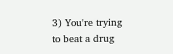3) You're trying to beat a drug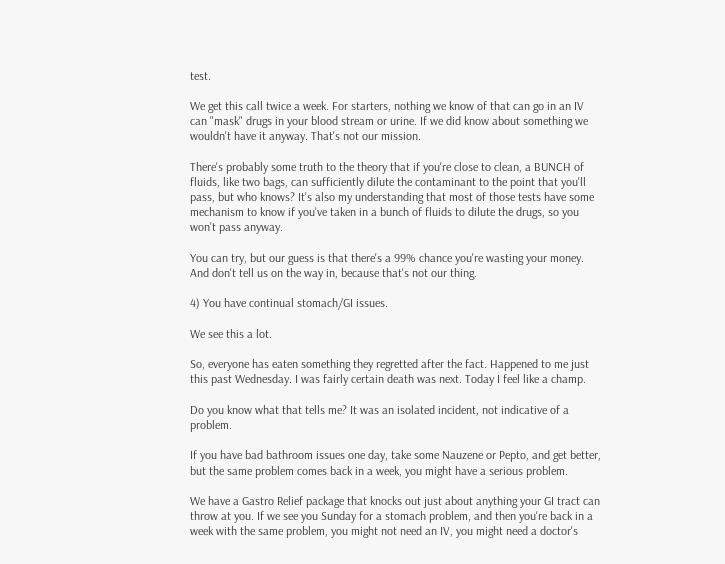test.

We get this call twice a week. For starters, nothing we know of that can go in an IV can "mask" drugs in your blood stream or urine. If we did know about something we wouldn't have it anyway. That's not our mission.

There's probably some truth to the theory that if you're close to clean, a BUNCH of fluids, like two bags, can sufficiently dilute the contaminant to the point that you'll pass, but who knows? It's also my understanding that most of those tests have some mechanism to know if you've taken in a bunch of fluids to dilute the drugs, so you won't pass anyway.

You can try, but our guess is that there's a 99% chance you're wasting your money. And don't tell us on the way in, because that's not our thing.

4) You have continual stomach/GI issues.

We see this a lot.

So, everyone has eaten something they regretted after the fact. Happened to me just this past Wednesday. I was fairly certain death was next. Today I feel like a champ.

Do you know what that tells me? It was an isolated incident, not indicative of a problem.

If you have bad bathroom issues one day, take some Nauzene or Pepto, and get better, but the same problem comes back in a week, you might have a serious problem.

We have a Gastro Relief package that knocks out just about anything your GI tract can throw at you. If we see you Sunday for a stomach problem, and then you're back in a week with the same problem, you might not need an IV, you might need a doctor's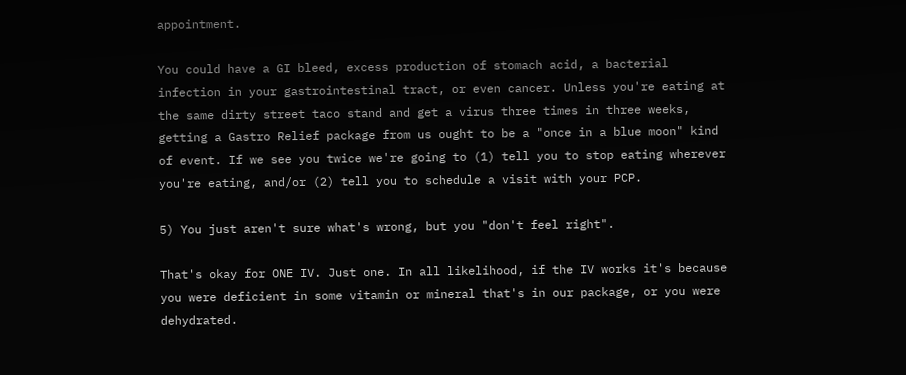appointment.

You could have a GI bleed, excess production of stomach acid, a bacterial infection in your gastrointestinal tract, or even cancer. Unless you're eating at the same dirty street taco stand and get a virus three times in three weeks, getting a Gastro Relief package from us ought to be a "once in a blue moon" kind of event. If we see you twice we're going to (1) tell you to stop eating wherever you're eating, and/or (2) tell you to schedule a visit with your PCP.

5) You just aren't sure what's wrong, but you "don't feel right".

That's okay for ONE IV. Just one. In all likelihood, if the IV works it's because you were deficient in some vitamin or mineral that's in our package, or you were dehydrated.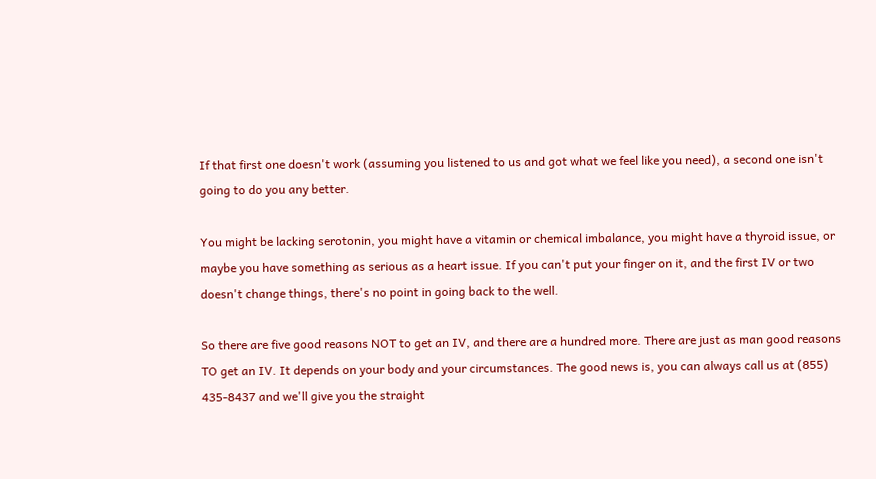If that first one doesn't work (assuming you listened to us and got what we feel like you need), a second one isn't going to do you any better.

You might be lacking serotonin, you might have a vitamin or chemical imbalance, you might have a thyroid issue, or maybe you have something as serious as a heart issue. If you can't put your finger on it, and the first IV or two doesn't change things, there's no point in going back to the well.

So there are five good reasons NOT to get an IV, and there are a hundred more. There are just as man good reasons TO get an IV. It depends on your body and your circumstances. The good news is, you can always call us at (855) 435-8437 and we'll give you the straight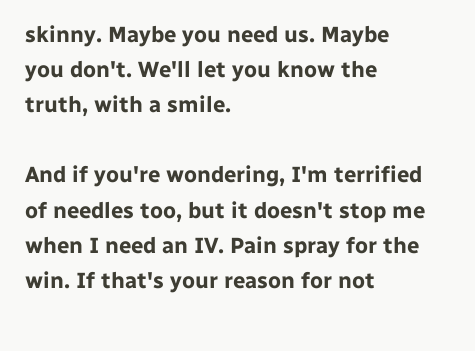skinny. Maybe you need us. Maybe you don't. We'll let you know the truth, with a smile.

And if you're wondering, I'm terrified of needles too, but it doesn't stop me when I need an IV. Pain spray for the win. If that's your reason for not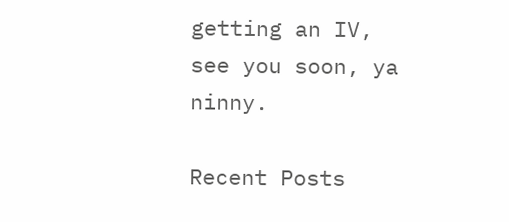getting an IV, see you soon, ya ninny.

Recent Posts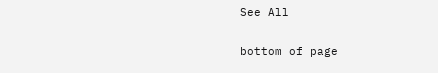See All


bottom of page